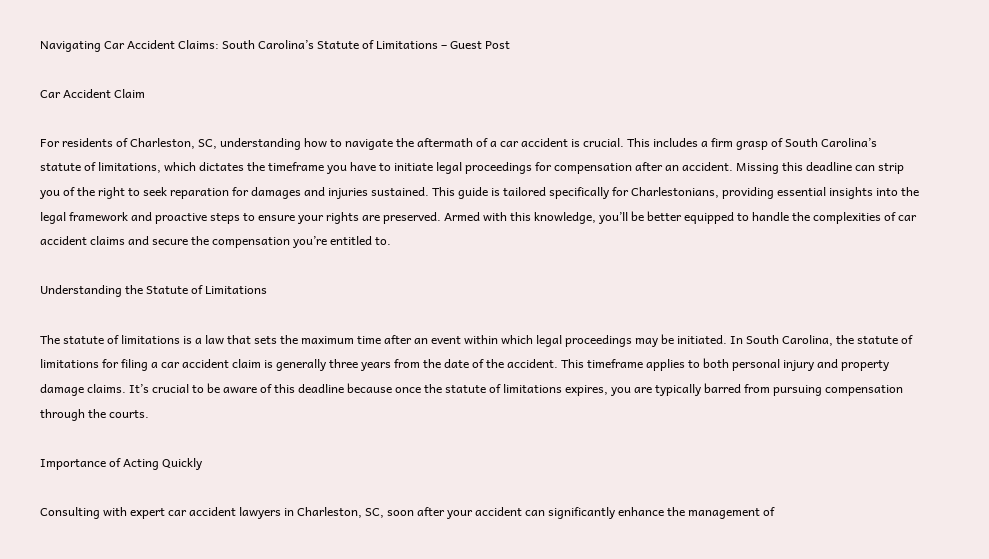Navigating Car Accident Claims: South Carolina’s Statute of Limitations – Guest Post

Car Accident Claim

For residents of Charleston, SC, understanding how to navigate the aftermath of a car accident is crucial. This includes a firm grasp of South Carolina’s statute of limitations, which dictates the timeframe you have to initiate legal proceedings for compensation after an accident. Missing this deadline can strip you of the right to seek reparation for damages and injuries sustained. This guide is tailored specifically for Charlestonians, providing essential insights into the legal framework and proactive steps to ensure your rights are preserved. Armed with this knowledge, you’ll be better equipped to handle the complexities of car accident claims and secure the compensation you’re entitled to.

Understanding the Statute of Limitations

The statute of limitations is a law that sets the maximum time after an event within which legal proceedings may be initiated. In South Carolina, the statute of limitations for filing a car accident claim is generally three years from the date of the accident. This timeframe applies to both personal injury and property damage claims. It’s crucial to be aware of this deadline because once the statute of limitations expires, you are typically barred from pursuing compensation through the courts.

Importance of Acting Quickly

Consulting with expert car accident lawyers in Charleston, SC, soon after your accident can significantly enhance the management of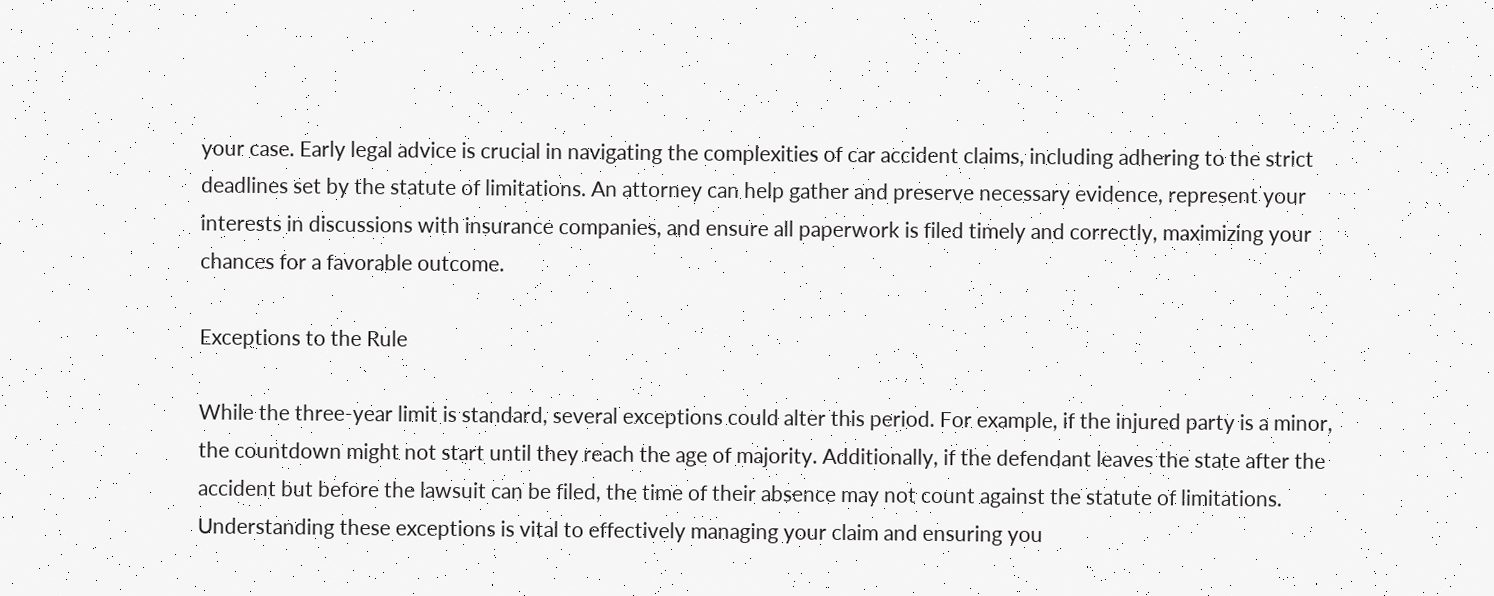your case. Early legal advice is crucial in navigating the complexities of car accident claims, including adhering to the strict deadlines set by the statute of limitations. An attorney can help gather and preserve necessary evidence, represent your interests in discussions with insurance companies, and ensure all paperwork is filed timely and correctly, maximizing your chances for a favorable outcome.

Exceptions to the Rule

While the three-year limit is standard, several exceptions could alter this period. For example, if the injured party is a minor, the countdown might not start until they reach the age of majority. Additionally, if the defendant leaves the state after the accident but before the lawsuit can be filed, the time of their absence may not count against the statute of limitations. Understanding these exceptions is vital to effectively managing your claim and ensuring you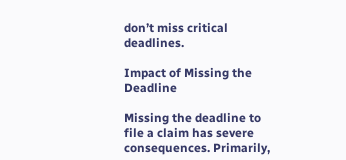don’t miss critical deadlines.

Impact of Missing the Deadline

Missing the deadline to file a claim has severe consequences. Primarily,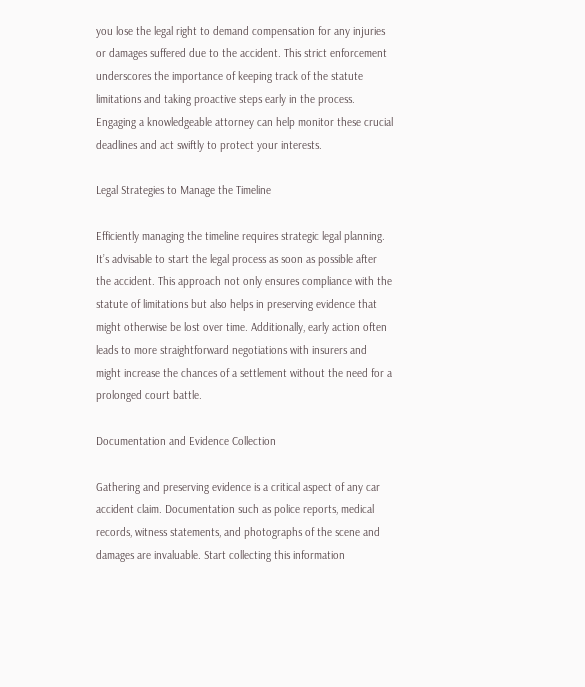you lose the legal right to demand compensation for any injuries or damages suffered due to the accident. This strict enforcement underscores the importance of keeping track of the statute limitations and taking proactive steps early in the process. Engaging a knowledgeable attorney can help monitor these crucial deadlines and act swiftly to protect your interests.

Legal Strategies to Manage the Timeline

Efficiently managing the timeline requires strategic legal planning. It’s advisable to start the legal process as soon as possible after the accident. This approach not only ensures compliance with the statute of limitations but also helps in preserving evidence that might otherwise be lost over time. Additionally, early action often leads to more straightforward negotiations with insurers and might increase the chances of a settlement without the need for a prolonged court battle.

Documentation and Evidence Collection

Gathering and preserving evidence is a critical aspect of any car accident claim. Documentation such as police reports, medical records, witness statements, and photographs of the scene and damages are invaluable. Start collecting this information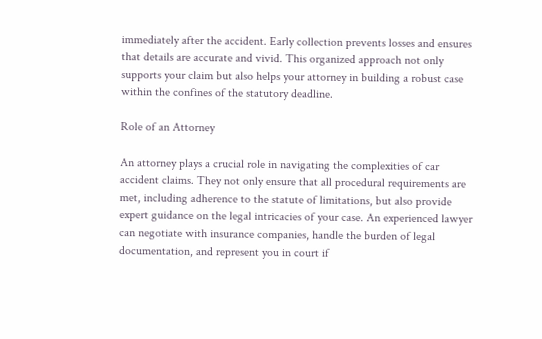immediately after the accident. Early collection prevents losses and ensures that details are accurate and vivid. This organized approach not only supports your claim but also helps your attorney in building a robust case within the confines of the statutory deadline.

Role of an Attorney

An attorney plays a crucial role in navigating the complexities of car accident claims. They not only ensure that all procedural requirements are met, including adherence to the statute of limitations, but also provide expert guidance on the legal intricacies of your case. An experienced lawyer can negotiate with insurance companies, handle the burden of legal documentation, and represent you in court if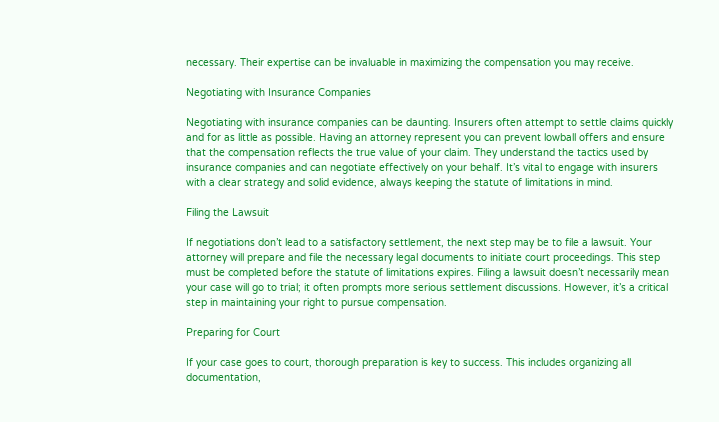necessary. Their expertise can be invaluable in maximizing the compensation you may receive.

Negotiating with Insurance Companies

Negotiating with insurance companies can be daunting. Insurers often attempt to settle claims quickly and for as little as possible. Having an attorney represent you can prevent lowball offers and ensure that the compensation reflects the true value of your claim. They understand the tactics used by insurance companies and can negotiate effectively on your behalf. It’s vital to engage with insurers with a clear strategy and solid evidence, always keeping the statute of limitations in mind.

Filing the Lawsuit

If negotiations don’t lead to a satisfactory settlement, the next step may be to file a lawsuit. Your attorney will prepare and file the necessary legal documents to initiate court proceedings. This step must be completed before the statute of limitations expires. Filing a lawsuit doesn’t necessarily mean your case will go to trial; it often prompts more serious settlement discussions. However, it’s a critical step in maintaining your right to pursue compensation.

Preparing for Court

If your case goes to court, thorough preparation is key to success. This includes organizing all documentation,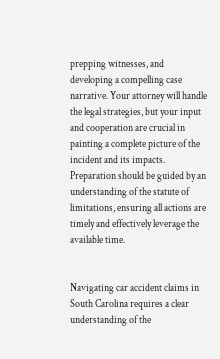prepping witnesses, and developing a compelling case narrative. Your attorney will handle the legal strategies, but your input and cooperation are crucial in painting a complete picture of the incident and its impacts. Preparation should be guided by an understanding of the statute of limitations, ensuring all actions are timely and effectively leverage the available time.


Navigating car accident claims in South Carolina requires a clear understanding of the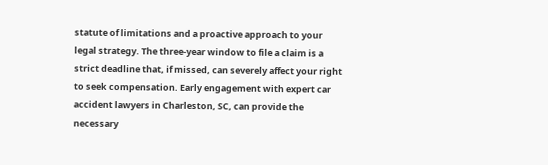statute of limitations and a proactive approach to your legal strategy. The three-year window to file a claim is a strict deadline that, if missed, can severely affect your right to seek compensation. Early engagement with expert car accident lawyers in Charleston, SC, can provide the necessary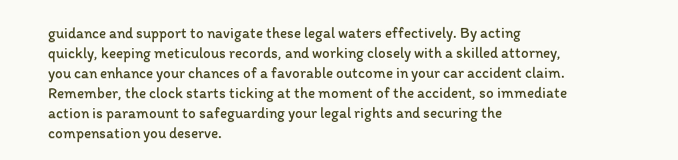guidance and support to navigate these legal waters effectively. By acting quickly, keeping meticulous records, and working closely with a skilled attorney, you can enhance your chances of a favorable outcome in your car accident claim. Remember, the clock starts ticking at the moment of the accident, so immediate action is paramount to safeguarding your legal rights and securing the compensation you deserve.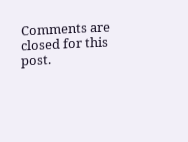Comments are closed for this post.